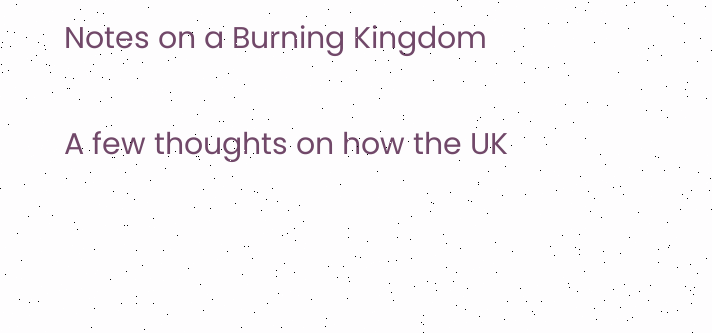Notes on a Burning Kingdom

A few thoughts on how the UK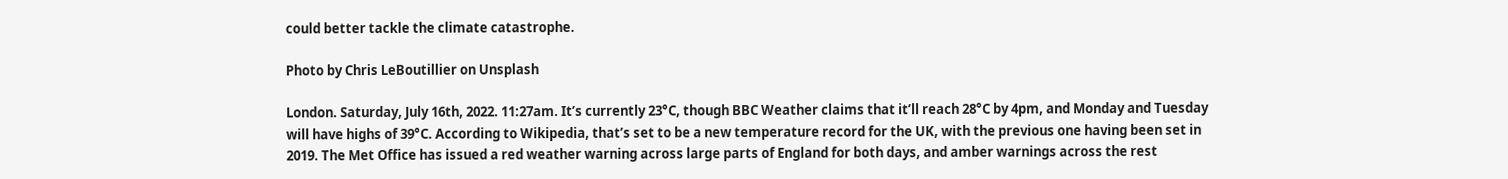could better tackle the climate catastrophe.

Photo by Chris LeBoutillier on Unsplash

London. Saturday, July 16th, 2022. 11:27am. It’s currently 23°C, though BBC Weather claims that it’ll reach 28°C by 4pm, and Monday and Tuesday will have highs of 39°C. According to Wikipedia, that’s set to be a new temperature record for the UK, with the previous one having been set in 2019. The Met Office has issued a red weather warning across large parts of England for both days, and amber warnings across the rest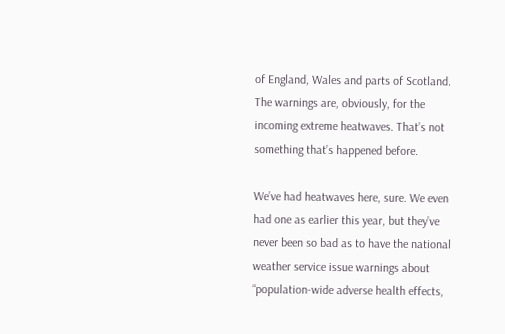of England, Wales and parts of Scotland. The warnings are, obviously, for the incoming extreme heatwaves. That’s not something that’s happened before.

We’ve had heatwaves here, sure. We even had one as earlier this year, but they’ve never been so bad as to have the national weather service issue warnings about “population-wide adverse health effects,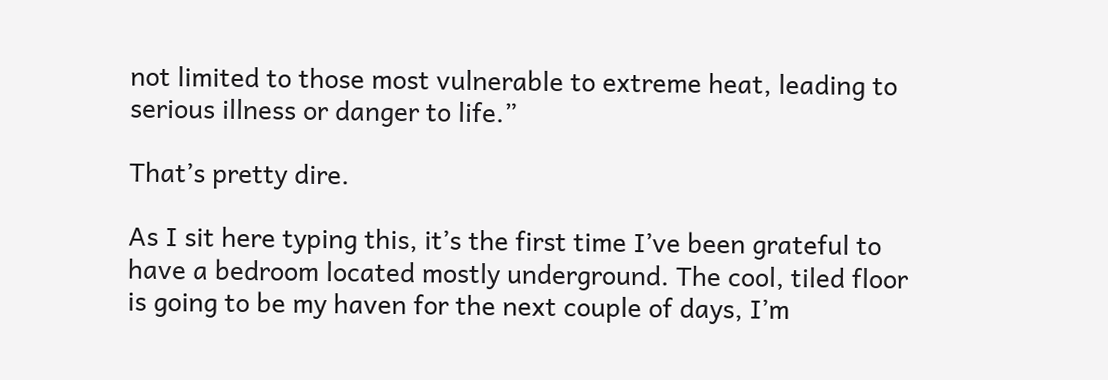not limited to those most vulnerable to extreme heat, leading to serious illness or danger to life.”

That’s pretty dire.

As I sit here typing this, it’s the first time I’ve been grateful to have a bedroom located mostly underground. The cool, tiled floor is going to be my haven for the next couple of days, I’m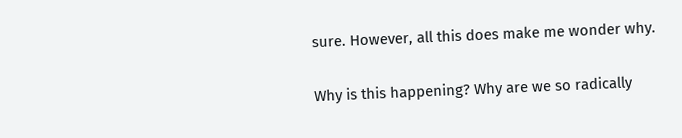sure. However, all this does make me wonder why.

Why is this happening? Why are we so radically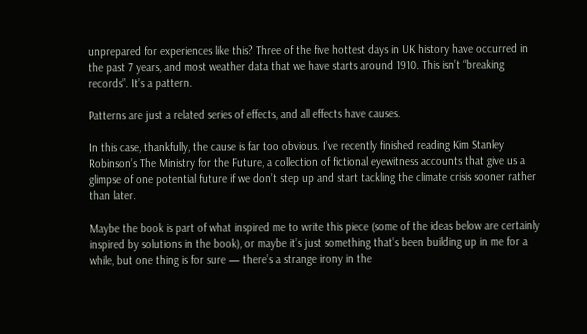unprepared for experiences like this? Three of the five hottest days in UK history have occurred in the past 7 years, and most weather data that we have starts around 1910. This isn’t “breaking records”. It’s a pattern.

Patterns are just a related series of effects, and all effects have causes.

In this case, thankfully, the cause is far too obvious. I’ve recently finished reading Kim Stanley Robinson’s The Ministry for the Future, a collection of fictional eyewitness accounts that give us a glimpse of one potential future if we don’t step up and start tackling the climate crisis sooner rather than later.

Maybe the book is part of what inspired me to write this piece (some of the ideas below are certainly inspired by solutions in the book), or maybe it’s just something that’s been building up in me for a while, but one thing is for sure — there’s a strange irony in the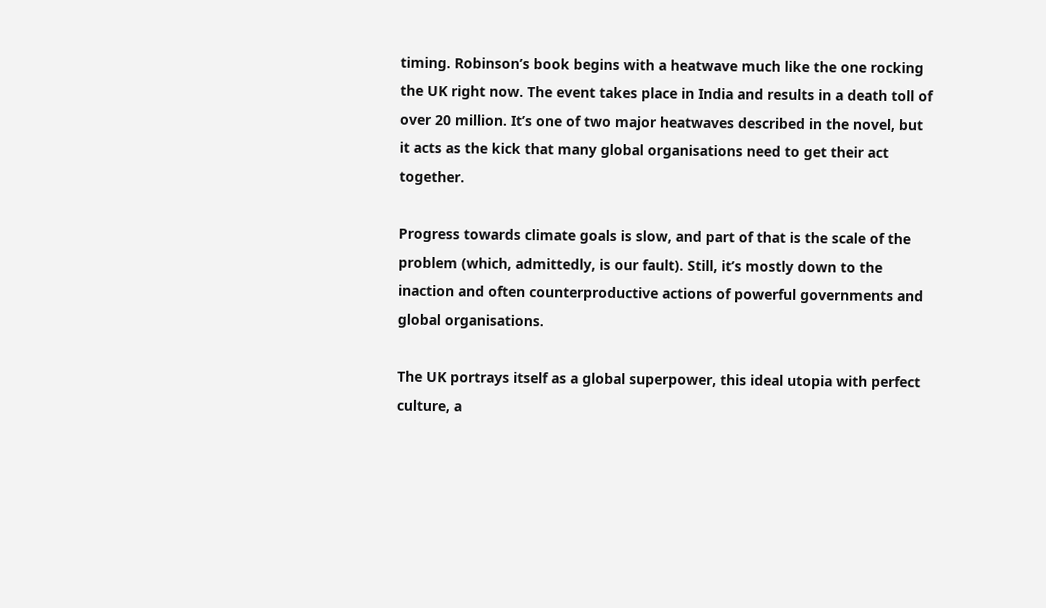timing. Robinson’s book begins with a heatwave much like the one rocking the UK right now. The event takes place in India and results in a death toll of over 20 million. It’s one of two major heatwaves described in the novel, but it acts as the kick that many global organisations need to get their act together.

Progress towards climate goals is slow, and part of that is the scale of the problem (which, admittedly, is our fault). Still, it’s mostly down to the inaction and often counterproductive actions of powerful governments and global organisations.

The UK portrays itself as a global superpower, this ideal utopia with perfect culture, a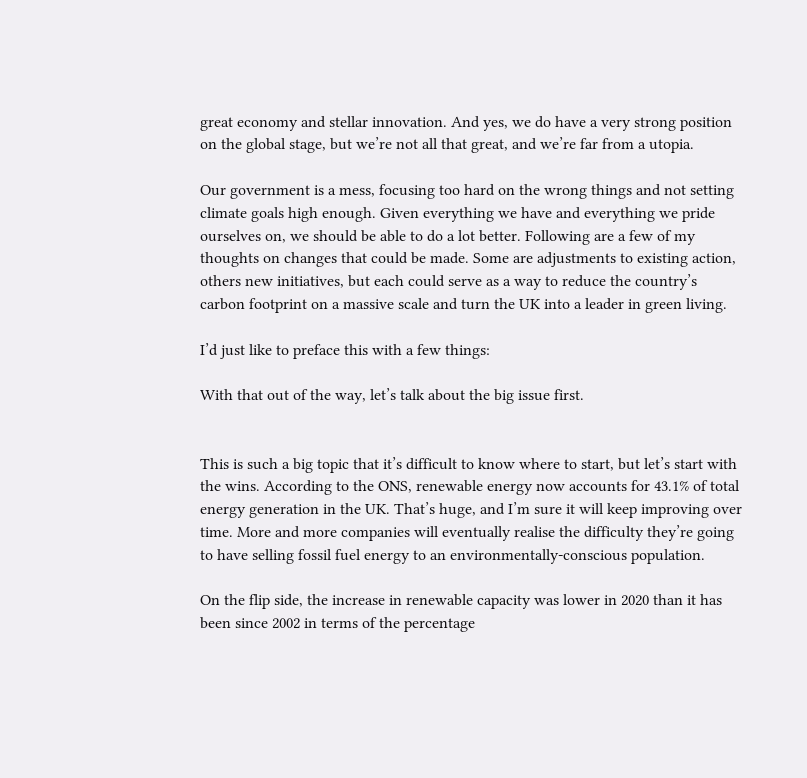great economy and stellar innovation. And yes, we do have a very strong position on the global stage, but we’re not all that great, and we’re far from a utopia.

Our government is a mess, focusing too hard on the wrong things and not setting climate goals high enough. Given everything we have and everything we pride ourselves on, we should be able to do a lot better. Following are a few of my thoughts on changes that could be made. Some are adjustments to existing action, others new initiatives, but each could serve as a way to reduce the country’s carbon footprint on a massive scale and turn the UK into a leader in green living.

I’d just like to preface this with a few things:

With that out of the way, let’s talk about the big issue first.


This is such a big topic that it’s difficult to know where to start, but let’s start with the wins. According to the ONS, renewable energy now accounts for 43.1% of total energy generation in the UK. That’s huge, and I’m sure it will keep improving over time. More and more companies will eventually realise the difficulty they’re going to have selling fossil fuel energy to an environmentally-conscious population.

On the flip side, the increase in renewable capacity was lower in 2020 than it has been since 2002 in terms of the percentage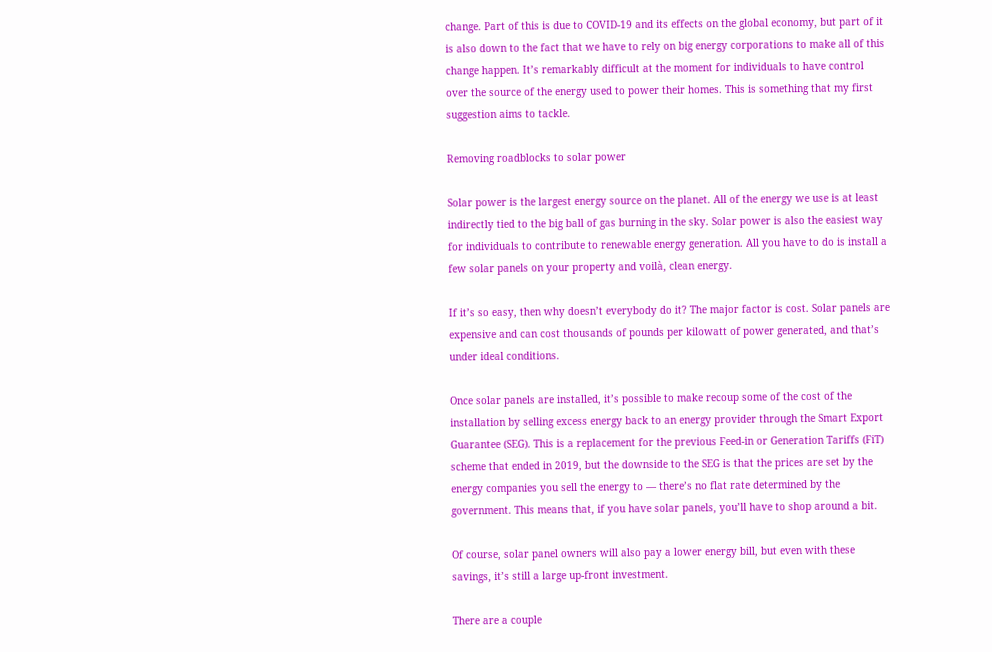change. Part of this is due to COVID-19 and its effects on the global economy, but part of it is also down to the fact that we have to rely on big energy corporations to make all of this change happen. It’s remarkably difficult at the moment for individuals to have control over the source of the energy used to power their homes. This is something that my first suggestion aims to tackle.

Removing roadblocks to solar power

Solar power is the largest energy source on the planet. All of the energy we use is at least indirectly tied to the big ball of gas burning in the sky. Solar power is also the easiest way for individuals to contribute to renewable energy generation. All you have to do is install a few solar panels on your property and voilà, clean energy.

If it’s so easy, then why doesn’t everybody do it? The major factor is cost. Solar panels are expensive and can cost thousands of pounds per kilowatt of power generated, and that’s under ideal conditions.

Once solar panels are installed, it’s possible to make recoup some of the cost of the installation by selling excess energy back to an energy provider through the Smart Export Guarantee (SEG). This is a replacement for the previous Feed-in or Generation Tariffs (FiT) scheme that ended in 2019, but the downside to the SEG is that the prices are set by the energy companies you sell the energy to — there’s no flat rate determined by the government. This means that, if you have solar panels, you’ll have to shop around a bit.

Of course, solar panel owners will also pay a lower energy bill, but even with these savings, it’s still a large up-front investment.

There are a couple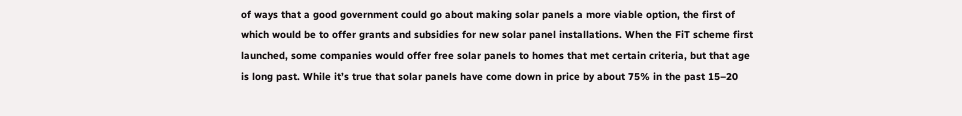of ways that a good government could go about making solar panels a more viable option, the first of which would be to offer grants and subsidies for new solar panel installations. When the FiT scheme first launched, some companies would offer free solar panels to homes that met certain criteria, but that age is long past. While it’s true that solar panels have come down in price by about 75% in the past 15–20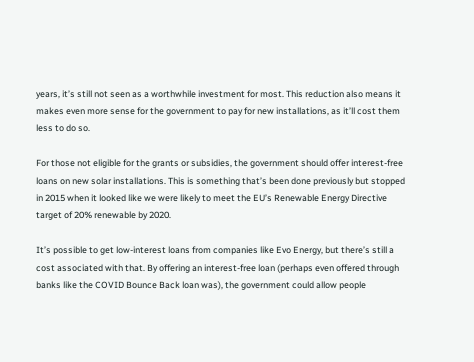years, it’s still not seen as a worthwhile investment for most. This reduction also means it makes even more sense for the government to pay for new installations, as it’ll cost them less to do so.

For those not eligible for the grants or subsidies, the government should offer interest-free loans on new solar installations. This is something that’s been done previously but stopped in 2015 when it looked like we were likely to meet the EU’s Renewable Energy Directive target of 20% renewable by 2020.

It’s possible to get low-interest loans from companies like Evo Energy, but there’s still a cost associated with that. By offering an interest-free loan (perhaps even offered through banks like the COVID Bounce Back loan was), the government could allow people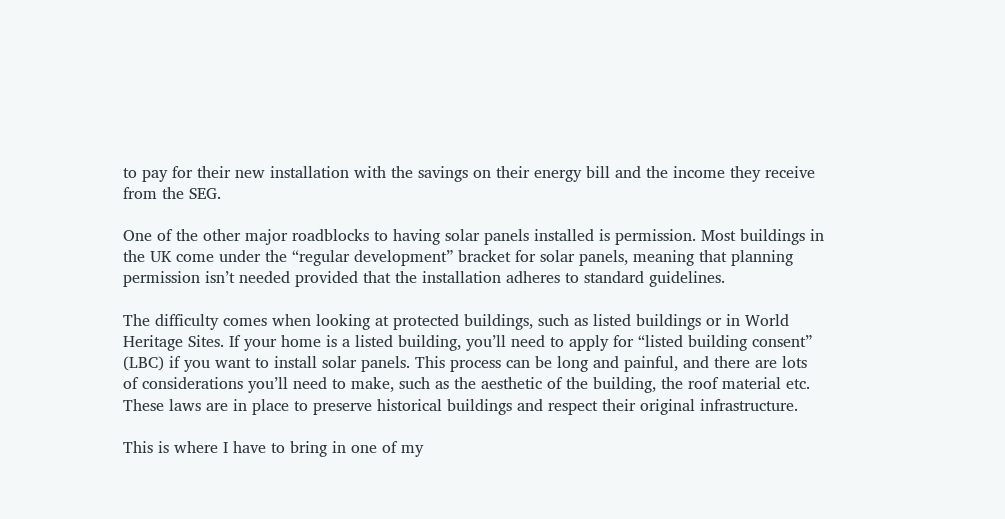to pay for their new installation with the savings on their energy bill and the income they receive from the SEG.

One of the other major roadblocks to having solar panels installed is permission. Most buildings in the UK come under the “regular development” bracket for solar panels, meaning that planning permission isn’t needed provided that the installation adheres to standard guidelines.

The difficulty comes when looking at protected buildings, such as listed buildings or in World Heritage Sites. If your home is a listed building, you’ll need to apply for “listed building consent” (LBC) if you want to install solar panels. This process can be long and painful, and there are lots of considerations you’ll need to make, such as the aesthetic of the building, the roof material etc. These laws are in place to preserve historical buildings and respect their original infrastructure.

This is where I have to bring in one of my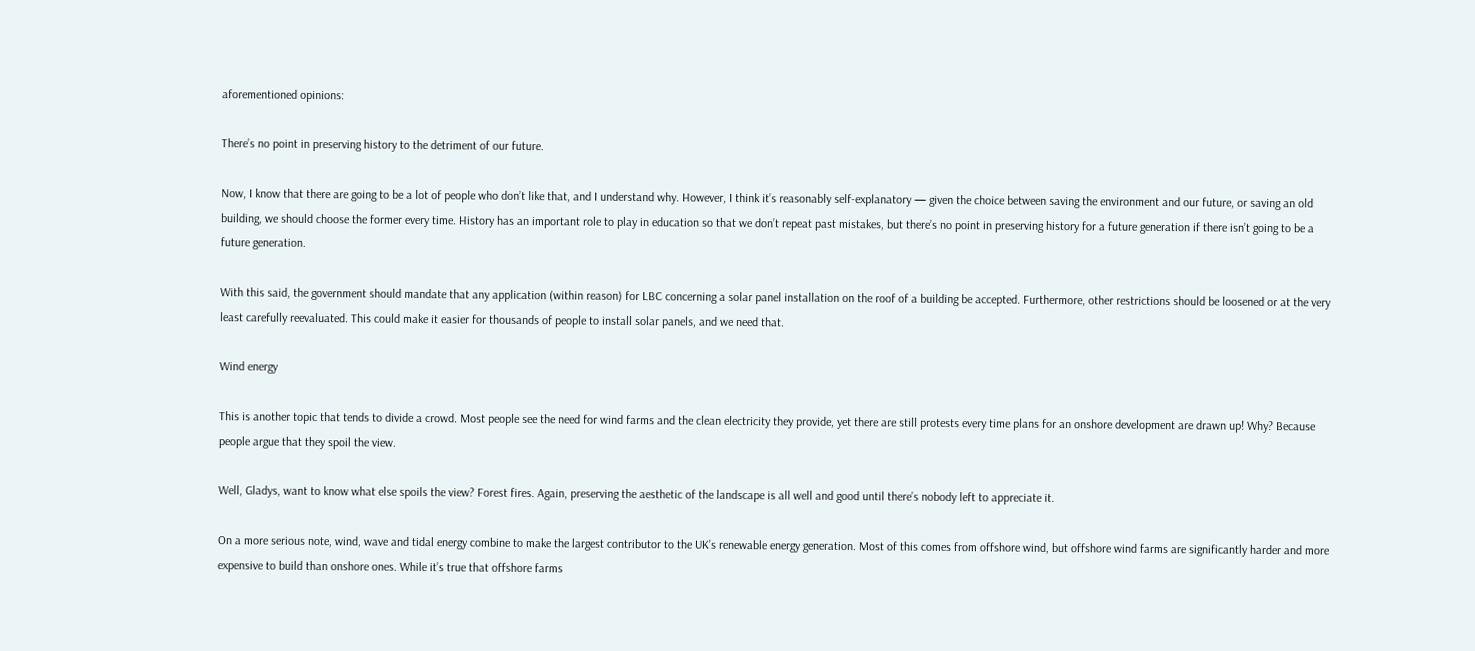aforementioned opinions:

There’s no point in preserving history to the detriment of our future.

Now, I know that there are going to be a lot of people who don’t like that, and I understand why. However, I think it’s reasonably self-explanatory — given the choice between saving the environment and our future, or saving an old building, we should choose the former every time. History has an important role to play in education so that we don’t repeat past mistakes, but there’s no point in preserving history for a future generation if there isn’t going to be a future generation.

With this said, the government should mandate that any application (within reason) for LBC concerning a solar panel installation on the roof of a building be accepted. Furthermore, other restrictions should be loosened or at the very least carefully reevaluated. This could make it easier for thousands of people to install solar panels, and we need that.

Wind energy

This is another topic that tends to divide a crowd. Most people see the need for wind farms and the clean electricity they provide, yet there are still protests every time plans for an onshore development are drawn up! Why? Because people argue that they spoil the view.

Well, Gladys, want to know what else spoils the view? Forest fires. Again, preserving the aesthetic of the landscape is all well and good until there’s nobody left to appreciate it.

On a more serious note, wind, wave and tidal energy combine to make the largest contributor to the UK’s renewable energy generation. Most of this comes from offshore wind, but offshore wind farms are significantly harder and more expensive to build than onshore ones. While it’s true that offshore farms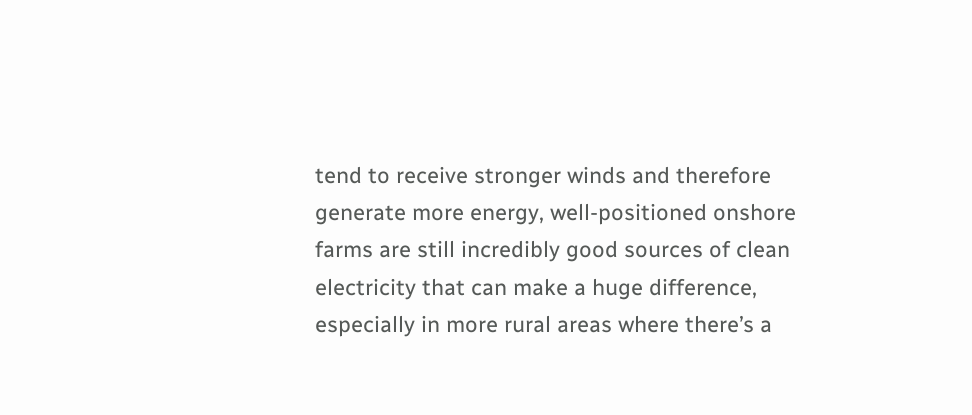tend to receive stronger winds and therefore generate more energy, well-positioned onshore farms are still incredibly good sources of clean electricity that can make a huge difference, especially in more rural areas where there’s a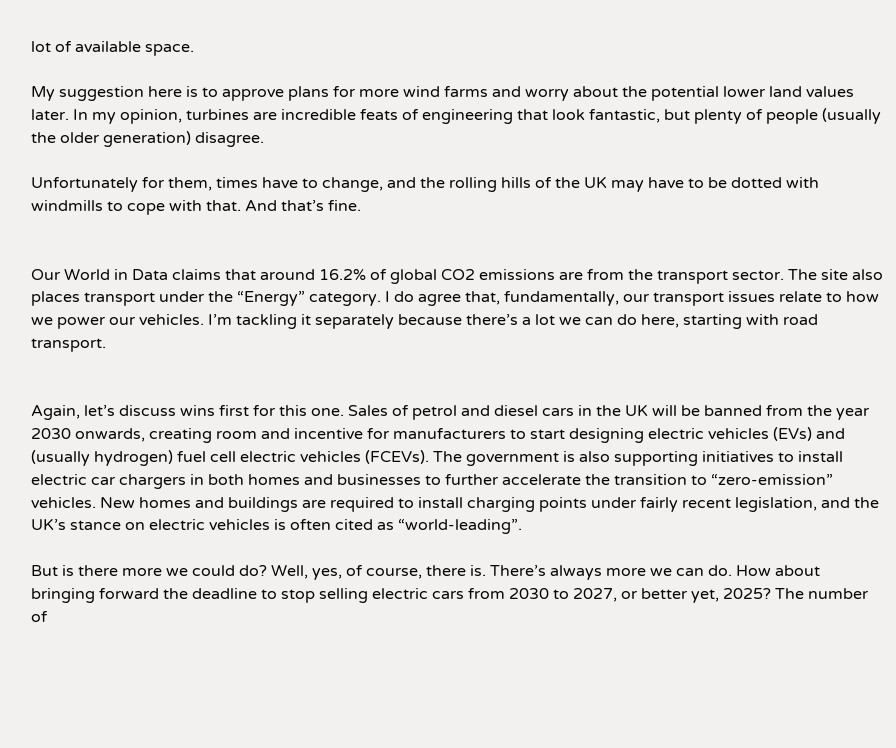lot of available space.

My suggestion here is to approve plans for more wind farms and worry about the potential lower land values later. In my opinion, turbines are incredible feats of engineering that look fantastic, but plenty of people (usually the older generation) disagree.

Unfortunately for them, times have to change, and the rolling hills of the UK may have to be dotted with windmills to cope with that. And that’s fine.


Our World in Data claims that around 16.2% of global CO2 emissions are from the transport sector. The site also places transport under the “Energy” category. I do agree that, fundamentally, our transport issues relate to how we power our vehicles. I’m tackling it separately because there’s a lot we can do here, starting with road transport.


Again, let’s discuss wins first for this one. Sales of petrol and diesel cars in the UK will be banned from the year 2030 onwards, creating room and incentive for manufacturers to start designing electric vehicles (EVs) and (usually hydrogen) fuel cell electric vehicles (FCEVs). The government is also supporting initiatives to install electric car chargers in both homes and businesses to further accelerate the transition to “zero-emission” vehicles. New homes and buildings are required to install charging points under fairly recent legislation, and the UK’s stance on electric vehicles is often cited as “world-leading”.

But is there more we could do? Well, yes, of course, there is. There’s always more we can do. How about bringing forward the deadline to stop selling electric cars from 2030 to 2027, or better yet, 2025? The number of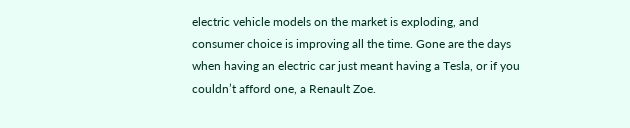electric vehicle models on the market is exploding, and consumer choice is improving all the time. Gone are the days when having an electric car just meant having a Tesla, or if you couldn’t afford one, a Renault Zoe.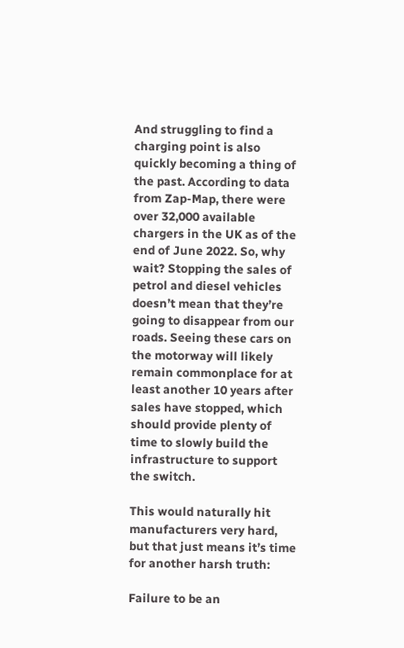And struggling to find a charging point is also quickly becoming a thing of the past. According to data from Zap-Map, there were over 32,000 available chargers in the UK as of the end of June 2022. So, why wait? Stopping the sales of petrol and diesel vehicles doesn’t mean that they’re going to disappear from our roads. Seeing these cars on the motorway will likely remain commonplace for at least another 10 years after sales have stopped, which should provide plenty of time to slowly build the infrastructure to support the switch.

This would naturally hit manufacturers very hard, but that just means it’s time for another harsh truth:

Failure to be an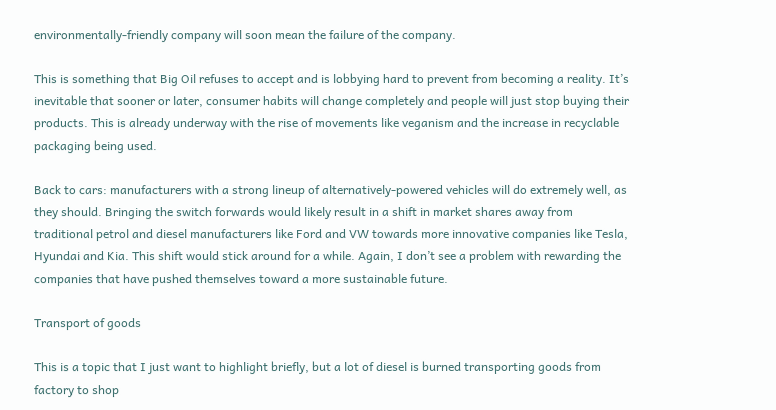environmentally-friendly company will soon mean the failure of the company.

This is something that Big Oil refuses to accept and is lobbying hard to prevent from becoming a reality. It’s inevitable that sooner or later, consumer habits will change completely and people will just stop buying their products. This is already underway with the rise of movements like veganism and the increase in recyclable packaging being used.

Back to cars: manufacturers with a strong lineup of alternatively-powered vehicles will do extremely well, as they should. Bringing the switch forwards would likely result in a shift in market shares away from traditional petrol and diesel manufacturers like Ford and VW towards more innovative companies like Tesla, Hyundai and Kia. This shift would stick around for a while. Again, I don’t see a problem with rewarding the companies that have pushed themselves toward a more sustainable future.

Transport of goods

This is a topic that I just want to highlight briefly, but a lot of diesel is burned transporting goods from factory to shop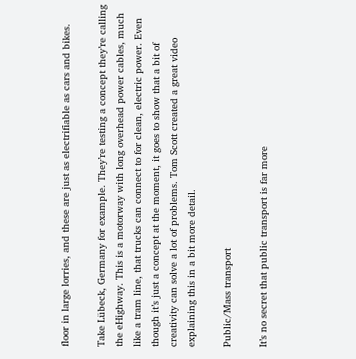floor in large lorries, and these are just as electrifiable as cars and bikes.

Take Lübeck, Germany for example. They’re testing a concept they’re calling the eHighway. This is a motorway with long overhead power cables, much like a tram line, that trucks can connect to for clean, electric power. Even though it’s just a concept at the moment, it goes to show that a bit of creativity can solve a lot of problems. Tom Scott created a great video explaining this in a bit more detail.

Public/Mass transport

It’s no secret that public transport is far more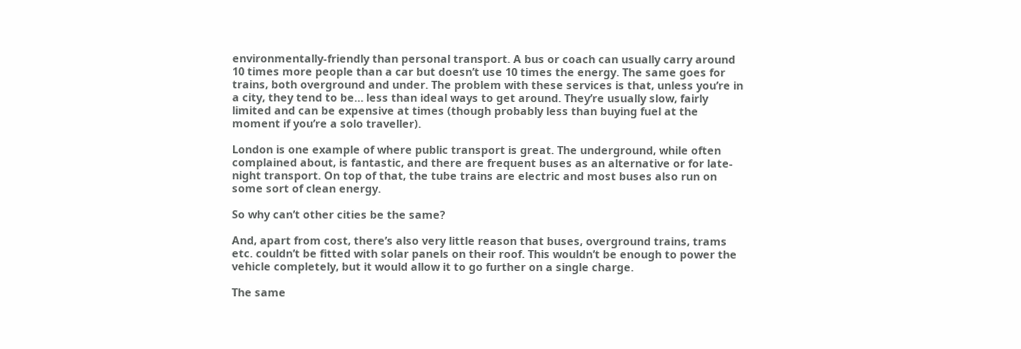environmentally-friendly than personal transport. A bus or coach can usually carry around 10 times more people than a car but doesn’t use 10 times the energy. The same goes for trains, both overground and under. The problem with these services is that, unless you’re in a city, they tend to be… less than ideal ways to get around. They’re usually slow, fairly limited and can be expensive at times (though probably less than buying fuel at the moment if you’re a solo traveller).

London is one example of where public transport is great. The underground, while often complained about, is fantastic, and there are frequent buses as an alternative or for late-night transport. On top of that, the tube trains are electric and most buses also run on some sort of clean energy.

So why can’t other cities be the same?

And, apart from cost, there’s also very little reason that buses, overground trains, trams etc. couldn’t be fitted with solar panels on their roof. This wouldn’t be enough to power the vehicle completely, but it would allow it to go further on a single charge.

The same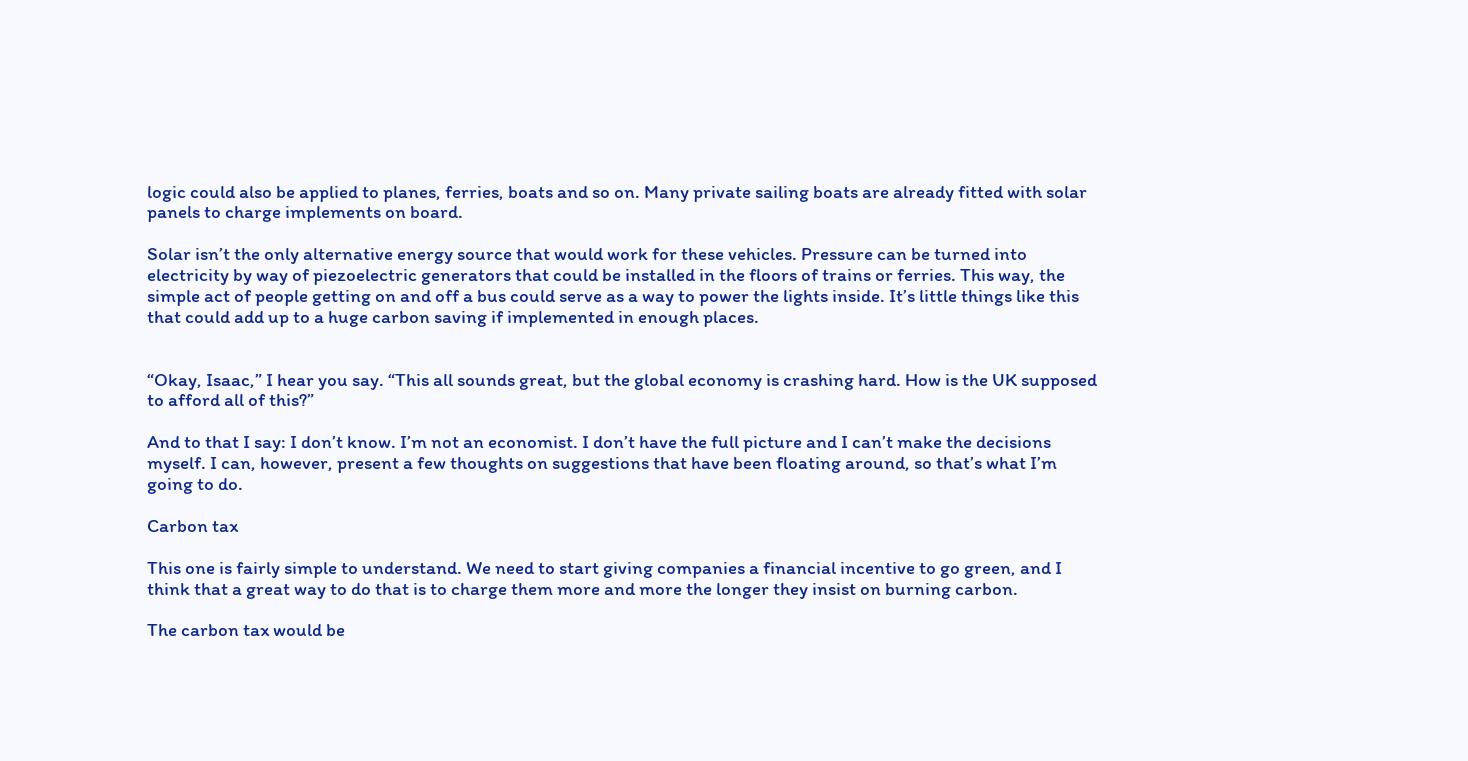logic could also be applied to planes, ferries, boats and so on. Many private sailing boats are already fitted with solar panels to charge implements on board.

Solar isn’t the only alternative energy source that would work for these vehicles. Pressure can be turned into electricity by way of piezoelectric generators that could be installed in the floors of trains or ferries. This way, the simple act of people getting on and off a bus could serve as a way to power the lights inside. It’s little things like this that could add up to a huge carbon saving if implemented in enough places.


“Okay, Isaac,” I hear you say. “This all sounds great, but the global economy is crashing hard. How is the UK supposed to afford all of this?”

And to that I say: I don’t know. I’m not an economist. I don’t have the full picture and I can’t make the decisions myself. I can, however, present a few thoughts on suggestions that have been floating around, so that’s what I’m going to do.

Carbon tax

This one is fairly simple to understand. We need to start giving companies a financial incentive to go green, and I think that a great way to do that is to charge them more and more the longer they insist on burning carbon.

The carbon tax would be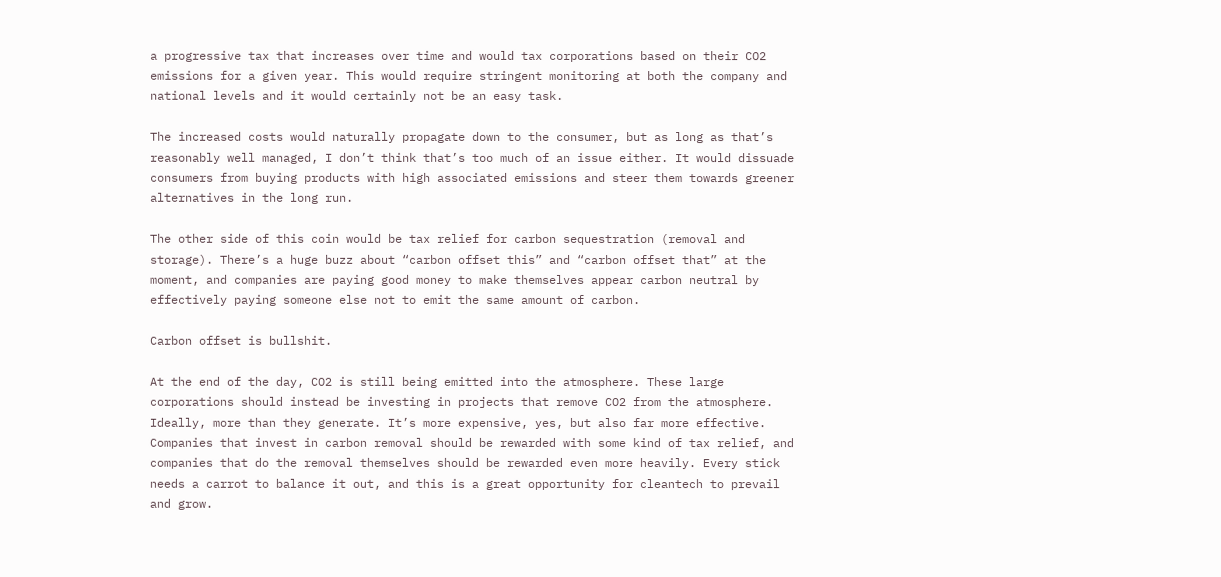a progressive tax that increases over time and would tax corporations based on their CO2 emissions for a given year. This would require stringent monitoring at both the company and national levels and it would certainly not be an easy task.

The increased costs would naturally propagate down to the consumer, but as long as that’s reasonably well managed, I don’t think that’s too much of an issue either. It would dissuade consumers from buying products with high associated emissions and steer them towards greener alternatives in the long run.

The other side of this coin would be tax relief for carbon sequestration (removal and storage). There’s a huge buzz about “carbon offset this” and “carbon offset that” at the moment, and companies are paying good money to make themselves appear carbon neutral by effectively paying someone else not to emit the same amount of carbon.

Carbon offset is bullshit.

At the end of the day, CO2 is still being emitted into the atmosphere. These large corporations should instead be investing in projects that remove CO2 from the atmosphere. Ideally, more than they generate. It’s more expensive, yes, but also far more effective. Companies that invest in carbon removal should be rewarded with some kind of tax relief, and companies that do the removal themselves should be rewarded even more heavily. Every stick needs a carrot to balance it out, and this is a great opportunity for cleantech to prevail and grow.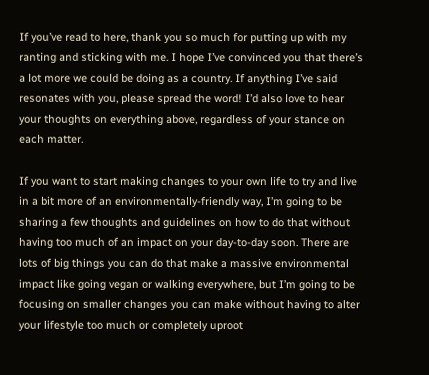If you’ve read to here, thank you so much for putting up with my ranting and sticking with me. I hope I’ve convinced you that there’s a lot more we could be doing as a country. If anything I’ve said resonates with you, please spread the word! I’d also love to hear your thoughts on everything above, regardless of your stance on each matter.

If you want to start making changes to your own life to try and live in a bit more of an environmentally-friendly way, I’m going to be sharing a few thoughts and guidelines on how to do that without having too much of an impact on your day-to-day soon. There are lots of big things you can do that make a massive environmental impact like going vegan or walking everywhere, but I’m going to be focusing on smaller changes you can make without having to alter your lifestyle too much or completely uproot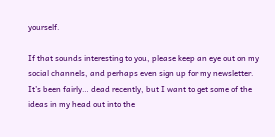yourself.

If that sounds interesting to you, please keep an eye out on my social channels, and perhaps even sign up for my newsletter. It’s been fairly… dead recently, but I want to get some of the ideas in my head out into the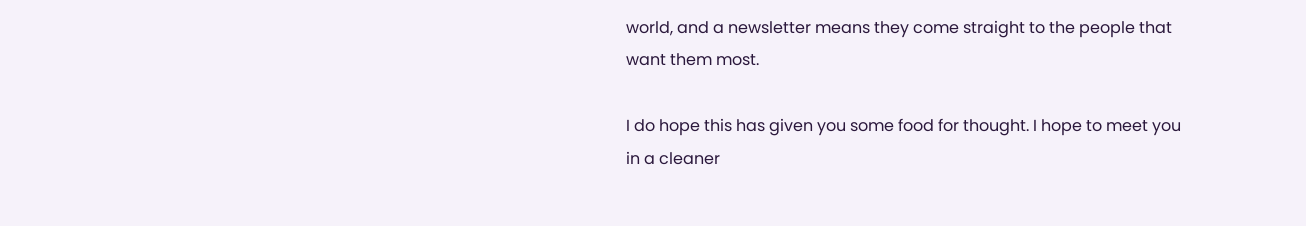world, and a newsletter means they come straight to the people that want them most.

I do hope this has given you some food for thought. I hope to meet you in a cleaner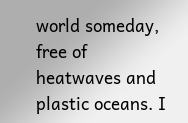world someday, free of heatwaves and plastic oceans. I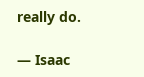really do.

— Isaac